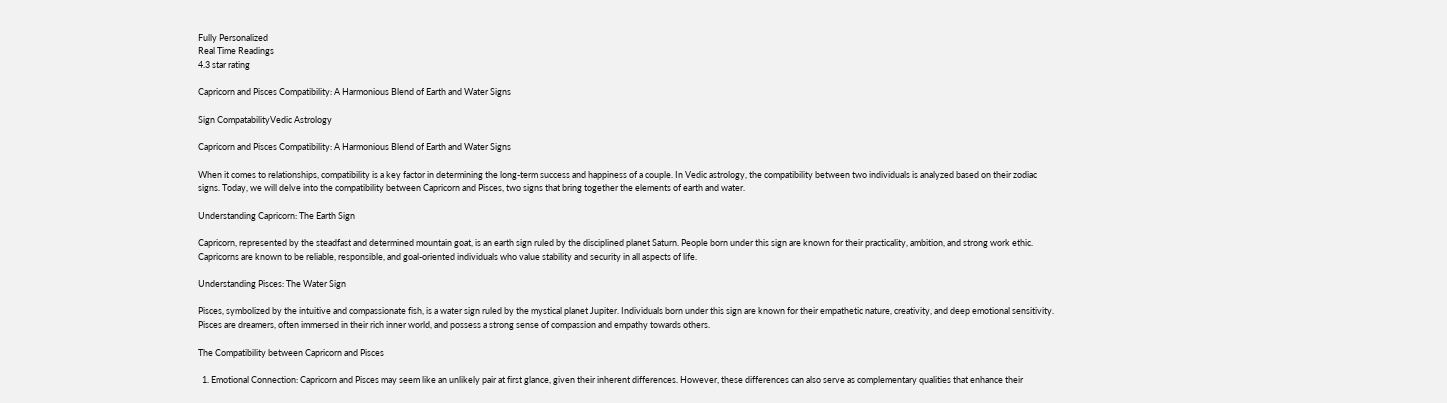Fully Personalized
Real Time Readings
4.3 star rating

Capricorn and Pisces Compatibility: A Harmonious Blend of Earth and Water Signs

Sign CompatabilityVedic Astrology

Capricorn and Pisces Compatibility: A Harmonious Blend of Earth and Water Signs

When it comes to relationships, compatibility is a key factor in determining the long-term success and happiness of a couple. In Vedic astrology, the compatibility between two individuals is analyzed based on their zodiac signs. Today, we will delve into the compatibility between Capricorn and Pisces, two signs that bring together the elements of earth and water.

Understanding Capricorn: The Earth Sign

Capricorn, represented by the steadfast and determined mountain goat, is an earth sign ruled by the disciplined planet Saturn. People born under this sign are known for their practicality, ambition, and strong work ethic. Capricorns are known to be reliable, responsible, and goal-oriented individuals who value stability and security in all aspects of life.

Understanding Pisces: The Water Sign

Pisces, symbolized by the intuitive and compassionate fish, is a water sign ruled by the mystical planet Jupiter. Individuals born under this sign are known for their empathetic nature, creativity, and deep emotional sensitivity. Pisces are dreamers, often immersed in their rich inner world, and possess a strong sense of compassion and empathy towards others.

The Compatibility between Capricorn and Pisces

  1. Emotional Connection: Capricorn and Pisces may seem like an unlikely pair at first glance, given their inherent differences. However, these differences can also serve as complementary qualities that enhance their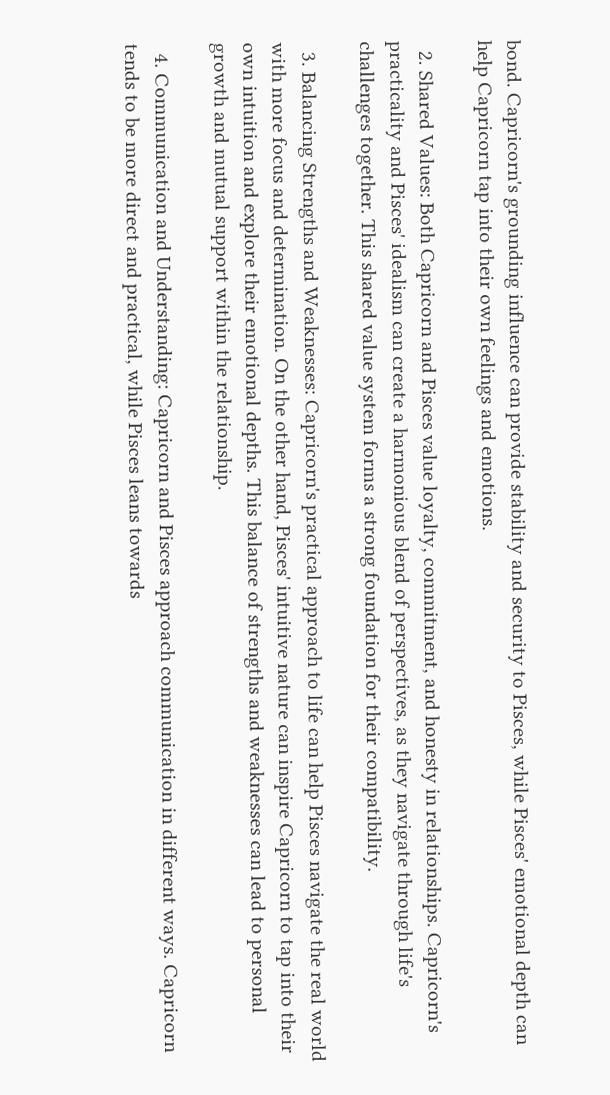bond. Capricorn's grounding influence can provide stability and security to Pisces, while Pisces' emotional depth can help Capricorn tap into their own feelings and emotions.

  2. Shared Values: Both Capricorn and Pisces value loyalty, commitment, and honesty in relationships. Capricorn's practicality and Pisces' idealism can create a harmonious blend of perspectives, as they navigate through life's challenges together. This shared value system forms a strong foundation for their compatibility.

  3. Balancing Strengths and Weaknesses: Capricorn's practical approach to life can help Pisces navigate the real world with more focus and determination. On the other hand, Pisces' intuitive nature can inspire Capricorn to tap into their own intuition and explore their emotional depths. This balance of strengths and weaknesses can lead to personal growth and mutual support within the relationship.

  4. Communication and Understanding: Capricorn and Pisces approach communication in different ways. Capricorn tends to be more direct and practical, while Pisces leans towards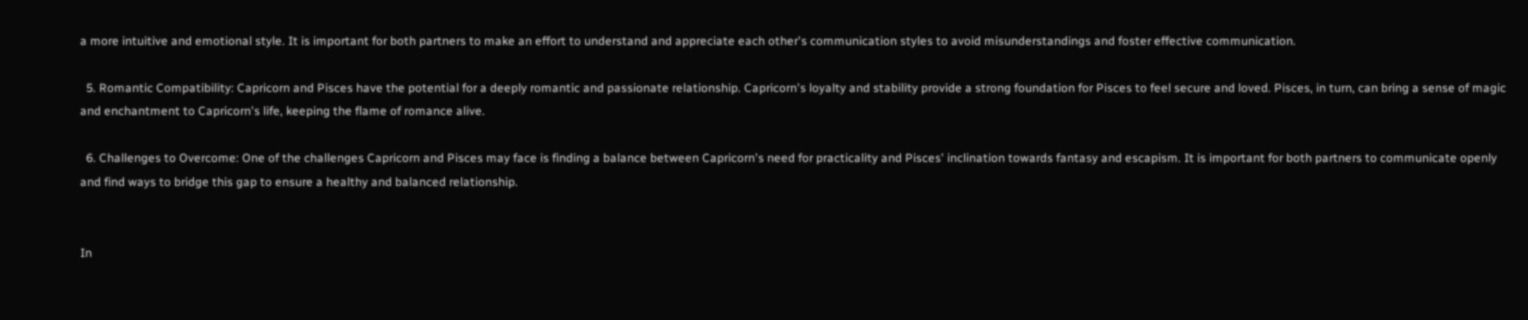a more intuitive and emotional style. It is important for both partners to make an effort to understand and appreciate each other's communication styles to avoid misunderstandings and foster effective communication.

  5. Romantic Compatibility: Capricorn and Pisces have the potential for a deeply romantic and passionate relationship. Capricorn's loyalty and stability provide a strong foundation for Pisces to feel secure and loved. Pisces, in turn, can bring a sense of magic and enchantment to Capricorn's life, keeping the flame of romance alive.

  6. Challenges to Overcome: One of the challenges Capricorn and Pisces may face is finding a balance between Capricorn's need for practicality and Pisces' inclination towards fantasy and escapism. It is important for both partners to communicate openly and find ways to bridge this gap to ensure a healthy and balanced relationship.


In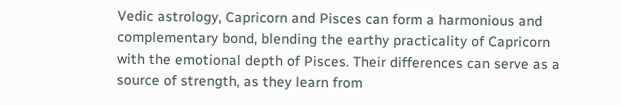Vedic astrology, Capricorn and Pisces can form a harmonious and complementary bond, blending the earthy practicality of Capricorn with the emotional depth of Pisces. Their differences can serve as a source of strength, as they learn from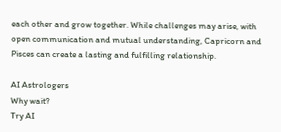each other and grow together. While challenges may arise, with open communication and mutual understanding, Capricorn and Pisces can create a lasting and fulfilling relationship.

AI Astrologers
Why wait?
Try AI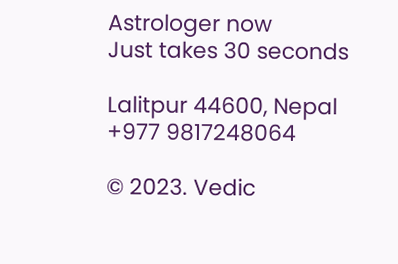Astrologer now
Just takes 30 seconds

Lalitpur 44600, Nepal
+977 9817248064

© 2023. Vedic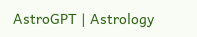AstroGPT | Astrology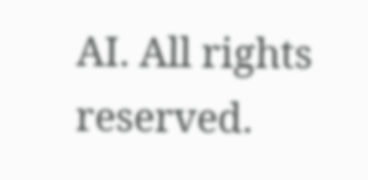AI. All rights reserved.